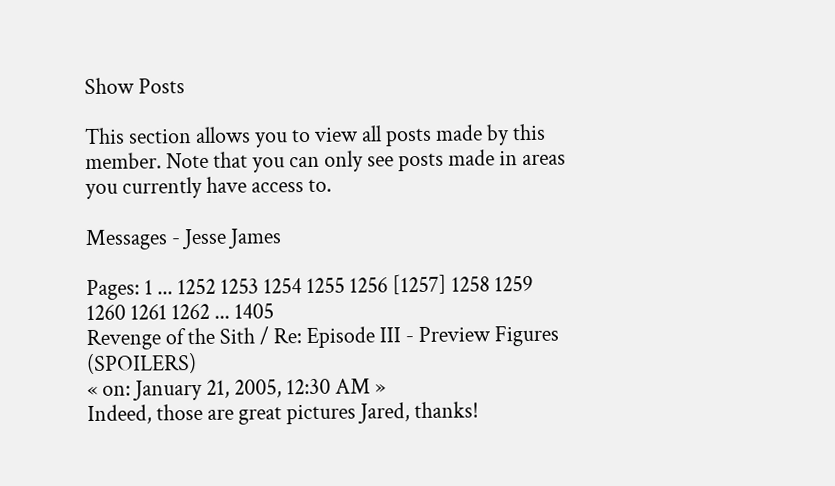Show Posts

This section allows you to view all posts made by this member. Note that you can only see posts made in areas you currently have access to.

Messages - Jesse James

Pages: 1 ... 1252 1253 1254 1255 1256 [1257] 1258 1259 1260 1261 1262 ... 1405
Revenge of the Sith / Re: Episode III - Preview Figures (SPOILERS)
« on: January 21, 2005, 12:30 AM »
Indeed, those are great pictures Jared, thanks!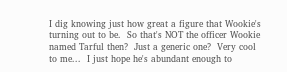I dig knowing just how great a figure that Wookie's turning out to be.  So that's NOT the officer Wookie named Tarful then?  Just a generic one?  Very cool to me...  I just hope he's abundant enough to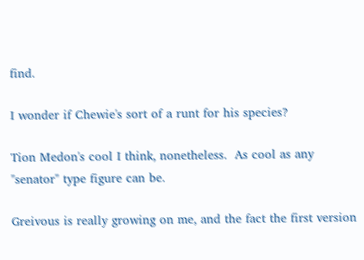find.

I wonder if Chewie's sort of a runt for his species?

Tion Medon's cool I think, nonetheless.  As cool as any "senator" type figure can be.

Greivous is really growing on me, and the fact the first version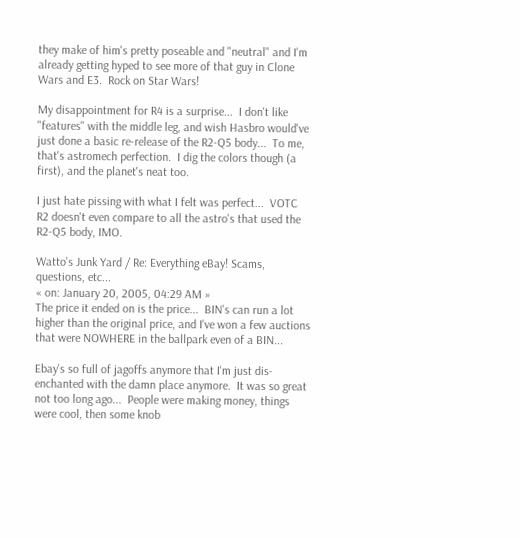they make of him's pretty poseable and "neutral" and I'm already getting hyped to see more of that guy in Clone Wars and E3.  Rock on Star Wars!

My disappointment for R4 is a surprise...  I don't like "features" with the middle leg, and wish Hasbro would've just done a basic re-release of the R2-Q5 body...  To me, that's astromech perfection.  I dig the colors though (a first), and the planet's neat too.

I just hate pissing with what I felt was perfect...  VOTC R2 doesn't even compare to all the astro's that used the R2-Q5 body, IMO.

Watto's Junk Yard / Re: Everything eBay! Scams, questions, etc...
« on: January 20, 2005, 04:29 AM »
The price it ended on is the price...  BIN's can run a lot higher than the original price, and I've won a few auctions that were NOWHERE in the ballpark even of a BIN...

Ebay's so full of jagoffs anymore that I'm just dis-enchanted with the damn place anymore.  It was so great not too long ago...  People were making money, things were cool, then some knob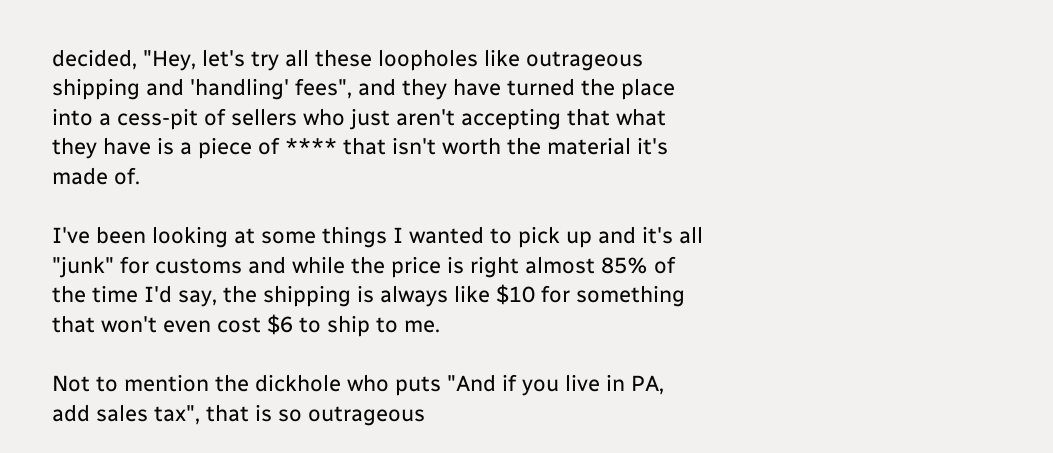decided, "Hey, let's try all these loopholes like outrageous shipping and 'handling' fees", and they have turned the place into a cess-pit of sellers who just aren't accepting that what they have is a piece of **** that isn't worth the material it's made of.

I've been looking at some things I wanted to pick up and it's all "junk" for customs and while the price is right almost 85% of the time I'd say, the shipping is always like $10 for something that won't even cost $6 to ship to me.

Not to mention the dickhole who puts "And if you live in PA, add sales tax", that is so outrageous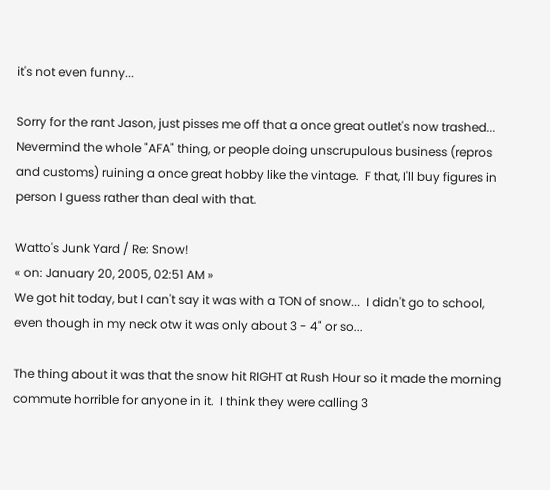it's not even funny...

Sorry for the rant Jason, just pisses me off that a once great outlet's now trashed...  Nevermind the whole "AFA" thing, or people doing unscrupulous business (repros and customs) ruining a once great hobby like the vintage.  F that, I'll buy figures in person I guess rather than deal with that.

Watto's Junk Yard / Re: Snow!
« on: January 20, 2005, 02:51 AM »
We got hit today, but I can't say it was with a TON of snow...  I didn't go to school, even though in my neck otw it was only about 3 - 4" or so...

The thing about it was that the snow hit RIGHT at Rush Hour so it made the morning commute horrible for anyone in it.  I think they were calling 3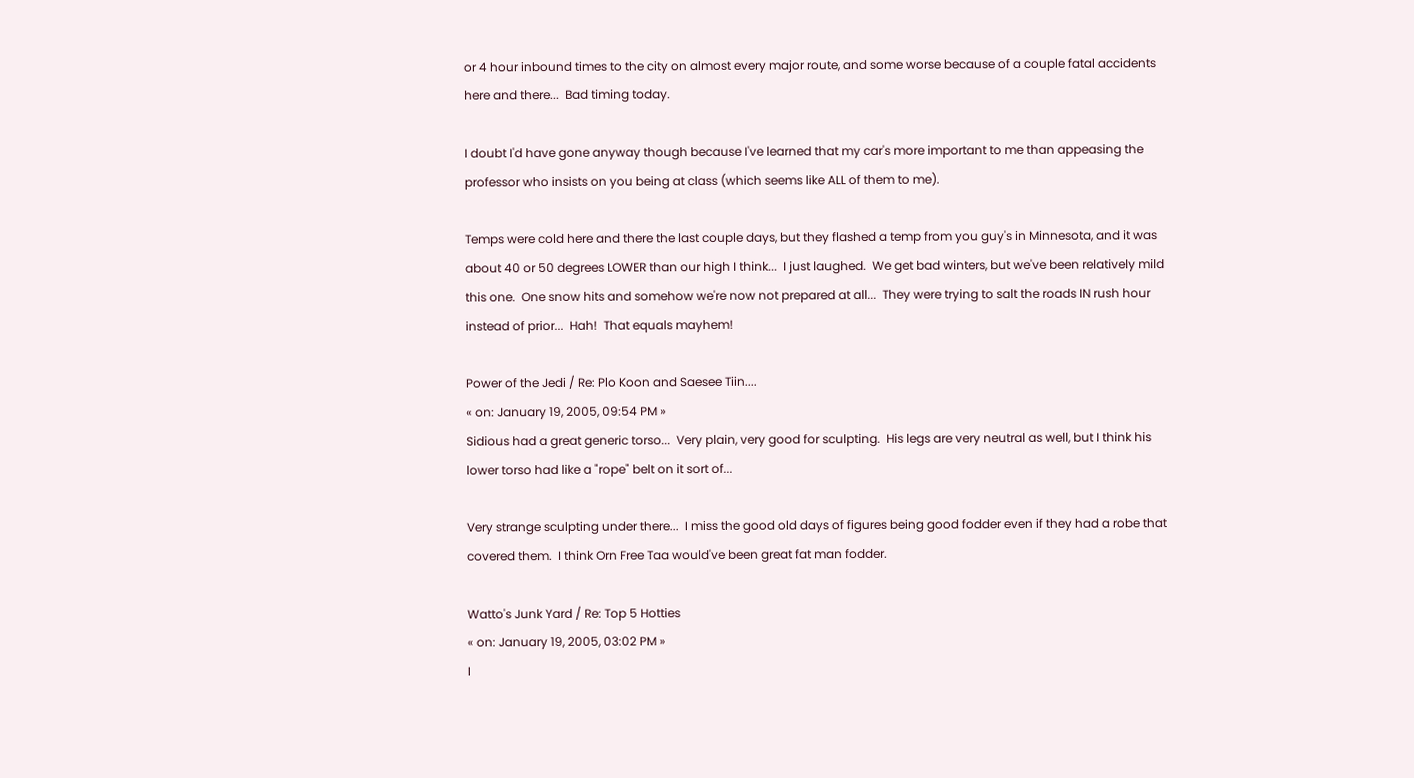or 4 hour inbound times to the city on almost every major route, and some worse because of a couple fatal accidents here and there...  Bad timing today.

I doubt I'd have gone anyway though because I've learned that my car's more important to me than appeasing the professor who insists on you being at class (which seems like ALL of them to me).

Temps were cold here and there the last couple days, but they flashed a temp from you guy's in Minnesota, and it was about 40 or 50 degrees LOWER than our high I think...  I just laughed.  We get bad winters, but we've been relatively mild this one.  One snow hits and somehow we're now not prepared at all...  They were trying to salt the roads IN rush hour instead of prior...  Hah!  That equals mayhem!

Power of the Jedi / Re: Plo Koon and Saesee Tiin....
« on: January 19, 2005, 09:54 PM »
Sidious had a great generic torso...  Very plain, very good for sculpting.  His legs are very neutral as well, but I think his lower torso had like a "rope" belt on it sort of...

Very strange sculpting under there...  I miss the good old days of figures being good fodder even if they had a robe that covered them.  I think Orn Free Taa would've been great fat man fodder.

Watto's Junk Yard / Re: Top 5 Hotties
« on: January 19, 2005, 03:02 PM »
I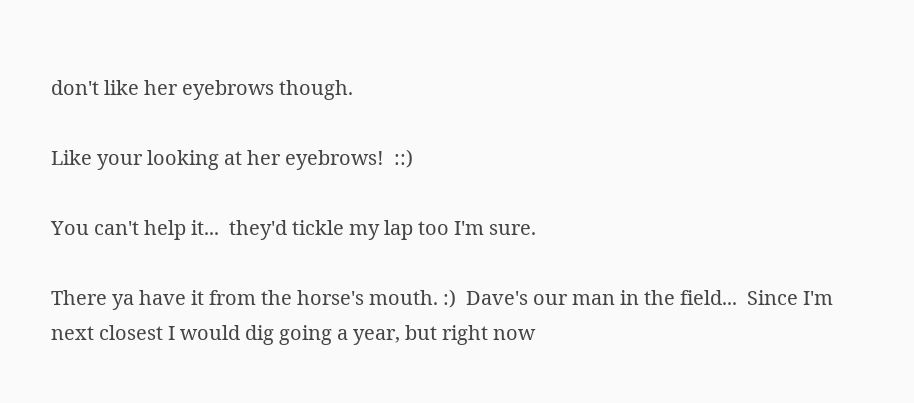don't like her eyebrows though.

Like your looking at her eyebrows!  ::)

You can't help it...  they'd tickle my lap too I'm sure.

There ya have it from the horse's mouth. :)  Dave's our man in the field...  Since I'm next closest I would dig going a year, but right now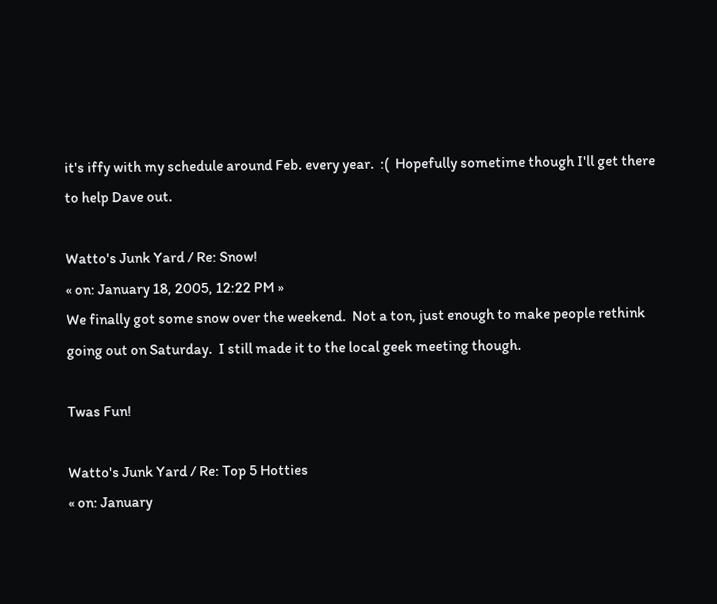it's iffy with my schedule around Feb. every year.  :(  Hopefully sometime though I'll get there to help Dave out.

Watto's Junk Yard / Re: Snow!
« on: January 18, 2005, 12:22 PM »
We finally got some snow over the weekend.  Not a ton, just enough to make people rethink going out on Saturday.  I still made it to the local geek meeting though.

Twas Fun!

Watto's Junk Yard / Re: Top 5 Hotties
« on: January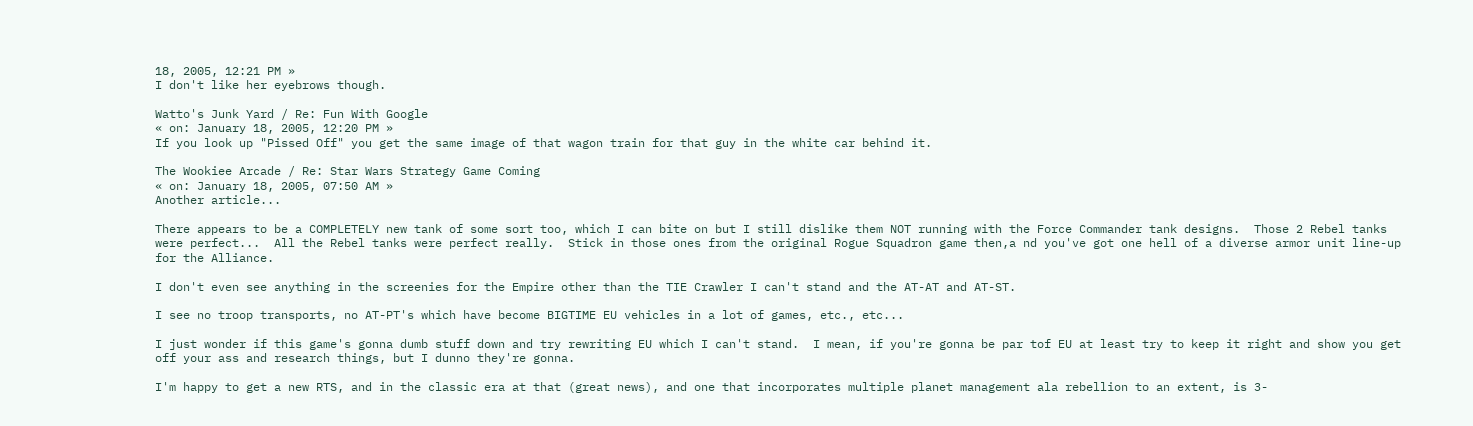18, 2005, 12:21 PM »
I don't like her eyebrows though.

Watto's Junk Yard / Re: Fun With Google
« on: January 18, 2005, 12:20 PM »
If you look up "Pissed Off" you get the same image of that wagon train for that guy in the white car behind it.

The Wookiee Arcade / Re: Star Wars Strategy Game Coming
« on: January 18, 2005, 07:50 AM »
Another article...

There appears to be a COMPLETELY new tank of some sort too, which I can bite on but I still dislike them NOT running with the Force Commander tank designs.  Those 2 Rebel tanks were perfect...  All the Rebel tanks were perfect really.  Stick in those ones from the original Rogue Squadron game then,a nd you've got one hell of a diverse armor unit line-up for the Alliance.

I don't even see anything in the screenies for the Empire other than the TIE Crawler I can't stand and the AT-AT and AT-ST.

I see no troop transports, no AT-PT's which have become BIGTIME EU vehicles in a lot of games, etc., etc...

I just wonder if this game's gonna dumb stuff down and try rewriting EU which I can't stand.  I mean, if you're gonna be par tof EU at least try to keep it right and show you get off your ass and research things, but I dunno they're gonna.

I'm happy to get a new RTS, and in the classic era at that (great news), and one that incorporates multiple planet management ala rebellion to an extent, is 3-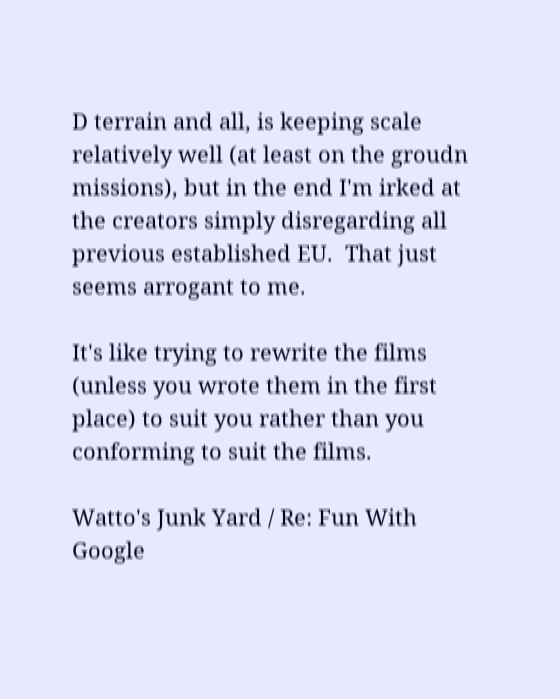D terrain and all, is keeping scale relatively well (at least on the groudn missions), but in the end I'm irked at the creators simply disregarding all previous established EU.  That just seems arrogant to me.

It's like trying to rewrite the films (unless you wrote them in the first place) to suit you rather than you conforming to suit the films.

Watto's Junk Yard / Re: Fun With Google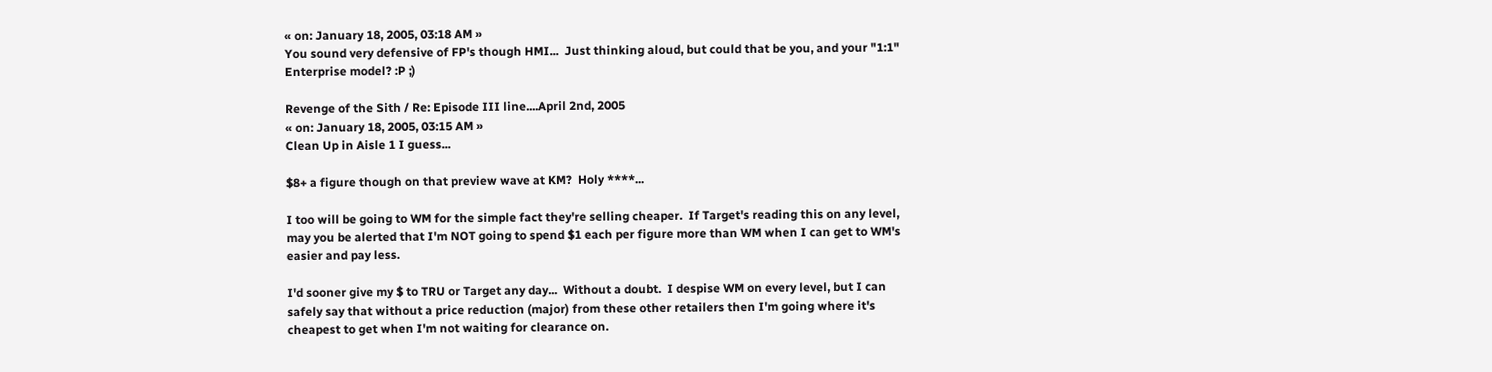« on: January 18, 2005, 03:18 AM »
You sound very defensive of FP's though HMI...  Just thinking aloud, but could that be you, and your "1:1" Enterprise model? :P ;)

Revenge of the Sith / Re: Episode III line....April 2nd, 2005
« on: January 18, 2005, 03:15 AM »
Clean Up in Aisle 1 I guess...

$8+ a figure though on that preview wave at KM?  Holy ****...

I too will be going to WM for the simple fact they're selling cheaper.  If Target's reading this on any level, may you be alerted that I'm NOT going to spend $1 each per figure more than WM when I can get to WM's easier and pay less.

I'd sooner give my $ to TRU or Target any day...  Without a doubt.  I despise WM on every level, but I can safely say that without a price reduction (major) from these other retailers then I'm going where it's cheapest to get when I'm not waiting for clearance on.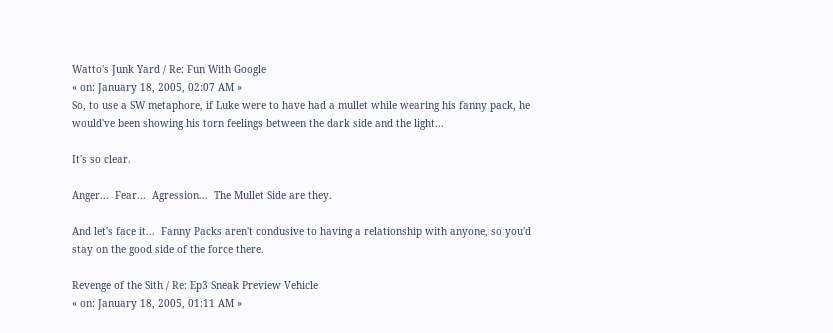Watto's Junk Yard / Re: Fun With Google
« on: January 18, 2005, 02:07 AM »
So, to use a SW metaphore, if Luke were to have had a mullet while wearing his fanny pack, he would've been showing his torn feelings between the dark side and the light...

It's so clear.

Anger...  Fear...  Agression...  The Mullet Side are they.

And let's face it...  Fanny Packs aren't condusive to having a relationship with anyone, so you'd stay on the good side of the force there.

Revenge of the Sith / Re: Ep3 Sneak Preview Vehicle
« on: January 18, 2005, 01:11 AM »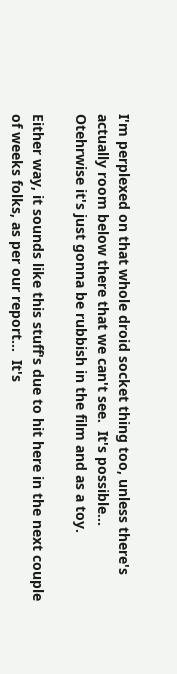I'm perplexed on that whole droid socket thing too, unless there's actually room below there that we can't see.  It's possible...  Otehrwise it's just gonna be rubbish in the film and as a toy.

Either way, it sounds like this stuff's due to hit here in the next couple of weeks folks, as per our report...  It's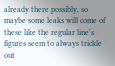already there possibly, so maybe some leaks will come of these like the regular line's figures seem to always trickle out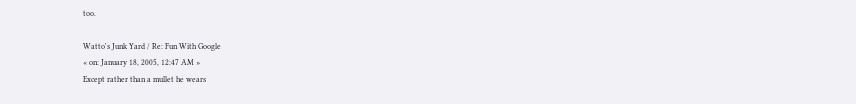too.

Watto's Junk Yard / Re: Fun With Google
« on: January 18, 2005, 12:47 AM »
Except rather than a mullet he wears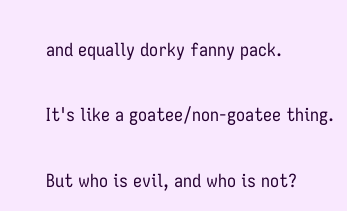and equally dorky fanny pack.

It's like a goatee/non-goatee thing.

But who is evil, and who is not?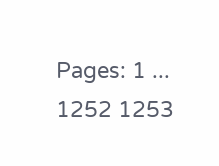Pages: 1 ... 1252 1253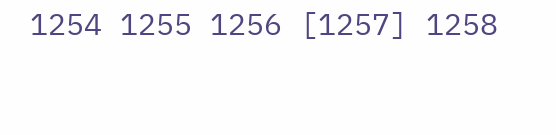1254 1255 1256 [1257] 1258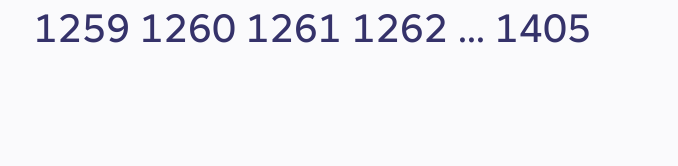1259 1260 1261 1262 ... 1405